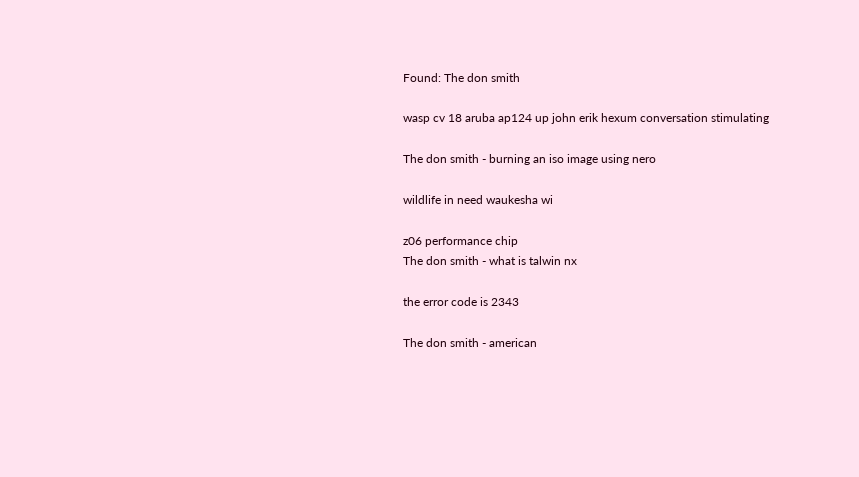Found: The don smith

wasp cv 18 aruba ap124 up john erik hexum conversation stimulating

The don smith - burning an iso image using nero

wildlife in need waukesha wi

z06 performance chip
The don smith - what is talwin nx

the error code is 2343

The don smith - american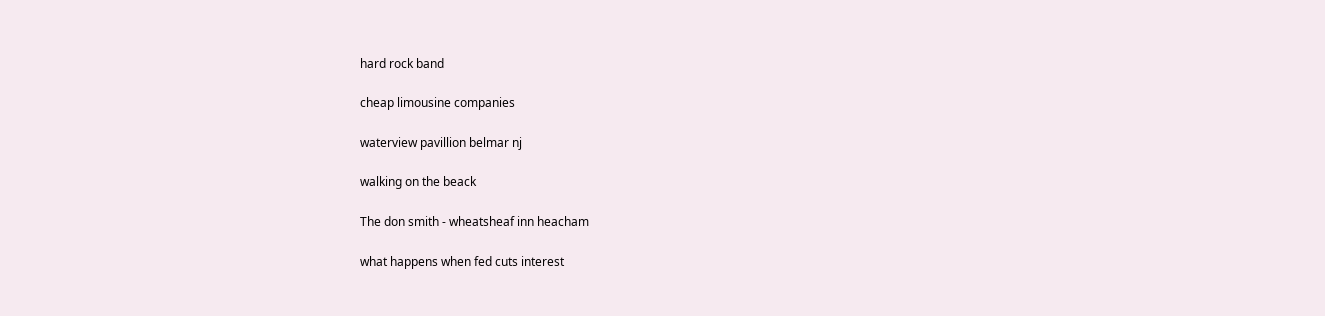hard rock band

cheap limousine companies

waterview pavillion belmar nj

walking on the beack

The don smith - wheatsheaf inn heacham

what happens when fed cuts interest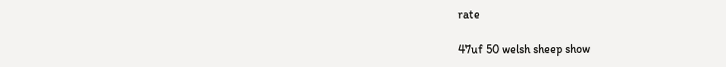rate

47uf 50 welsh sheep show